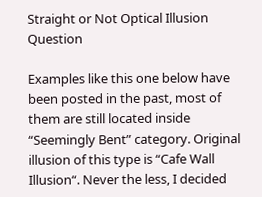Straight or Not Optical Illusion Question

Examples like this one below have been posted in the past, most of them are still located inside “Seemingly Bent” category. Original illusion of this type is “Cafe Wall Illusion“. Never the less, I decided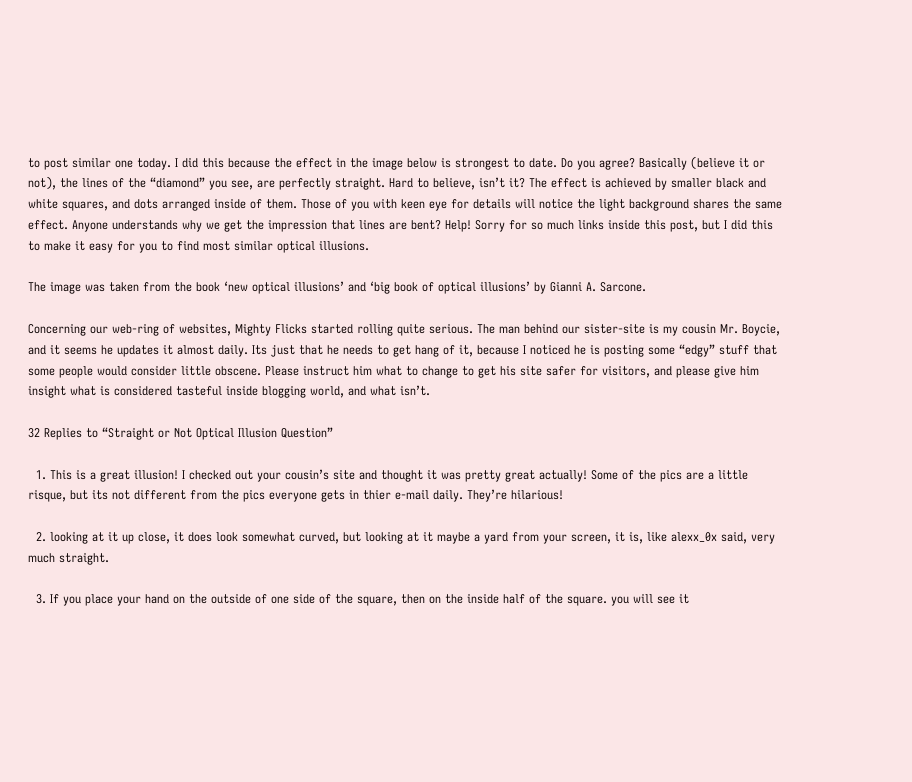to post similar one today. I did this because the effect in the image below is strongest to date. Do you agree? Basically (believe it or not), the lines of the “diamond” you see, are perfectly straight. Hard to believe, isn’t it? The effect is achieved by smaller black and white squares, and dots arranged inside of them. Those of you with keen eye for details will notice the light background shares the same effect. Anyone understands why we get the impression that lines are bent? Help! Sorry for so much links inside this post, but I did this to make it easy for you to find most similar optical illusions.

The image was taken from the book ‘new optical illusions’ and ‘big book of optical illusions’ by Gianni A. Sarcone.

Concerning our web-ring of websites, Mighty Flicks started rolling quite serious. The man behind our sister-site is my cousin Mr. Boycie, and it seems he updates it almost daily. Its just that he needs to get hang of it, because I noticed he is posting some “edgy” stuff that some people would consider little obscene. Please instruct him what to change to get his site safer for visitors, and please give him insight what is considered tasteful inside blogging world, and what isn’t.

32 Replies to “Straight or Not Optical Illusion Question”

  1. This is a great illusion! I checked out your cousin’s site and thought it was pretty great actually! Some of the pics are a little risque, but its not different from the pics everyone gets in thier e-mail daily. They’re hilarious!

  2. looking at it up close, it does look somewhat curved, but looking at it maybe a yard from your screen, it is, like alexx_0x said, very much straight.

  3. If you place your hand on the outside of one side of the square, then on the inside half of the square. you will see it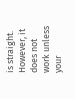is straight. However, it does not work unless your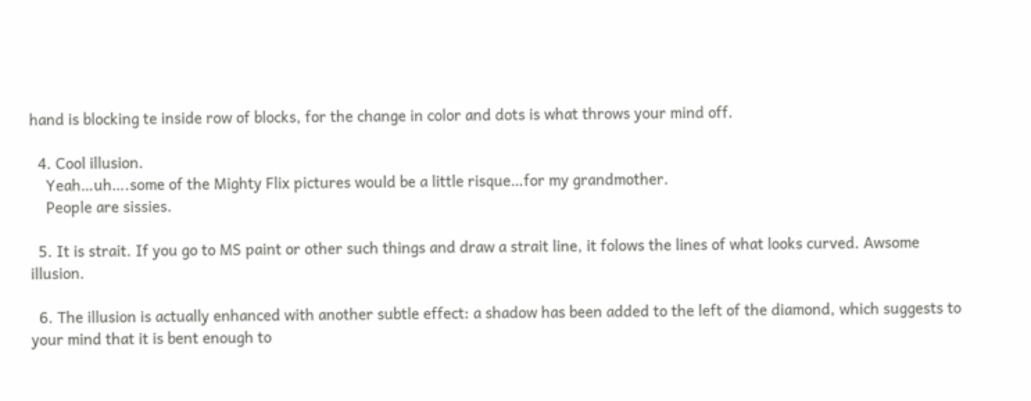hand is blocking te inside row of blocks, for the change in color and dots is what throws your mind off.

  4. Cool illusion.
    Yeah…uh….some of the Mighty Flix pictures would be a little risque…for my grandmother.
    People are sissies.

  5. It is strait. If you go to MS paint or other such things and draw a strait line, it folows the lines of what looks curved. Awsome illusion.

  6. The illusion is actually enhanced with another subtle effect: a shadow has been added to the left of the diamond, which suggests to your mind that it is bent enough to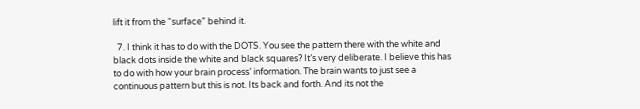lift it from the “surface” behind it.

  7. I think it has to do with the DOTS. You see the pattern there with the white and black dots inside the white and black squares? It’s very deliberate. I believe this has to do with how your brain process’ information. The brain wants to just see a continuous pattern but this is not. Its back and forth. And its not the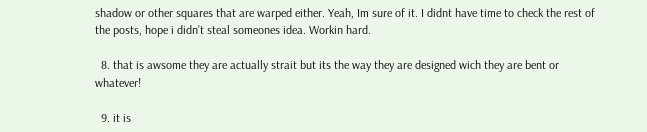shadow or other squares that are warped either. Yeah, Im sure of it. I didnt have time to check the rest of the posts, hope i didn’t steal someones idea. Workin hard.

  8. that is awsome they are actually strait but its the way they are designed wich they are bent or whatever!

  9. it is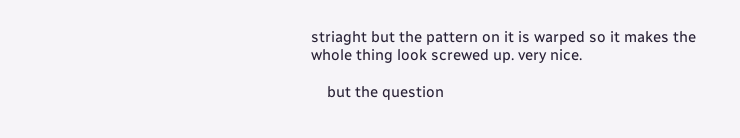striaght but the pattern on it is warped so it makes the whole thing look screwed up. very nice.

    but the question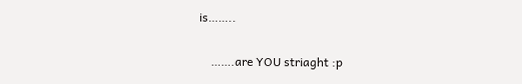is……..

    …….are YOU striaght :p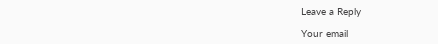Leave a Reply

Your email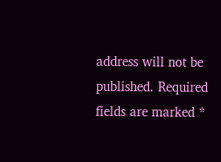address will not be published. Required fields are marked *